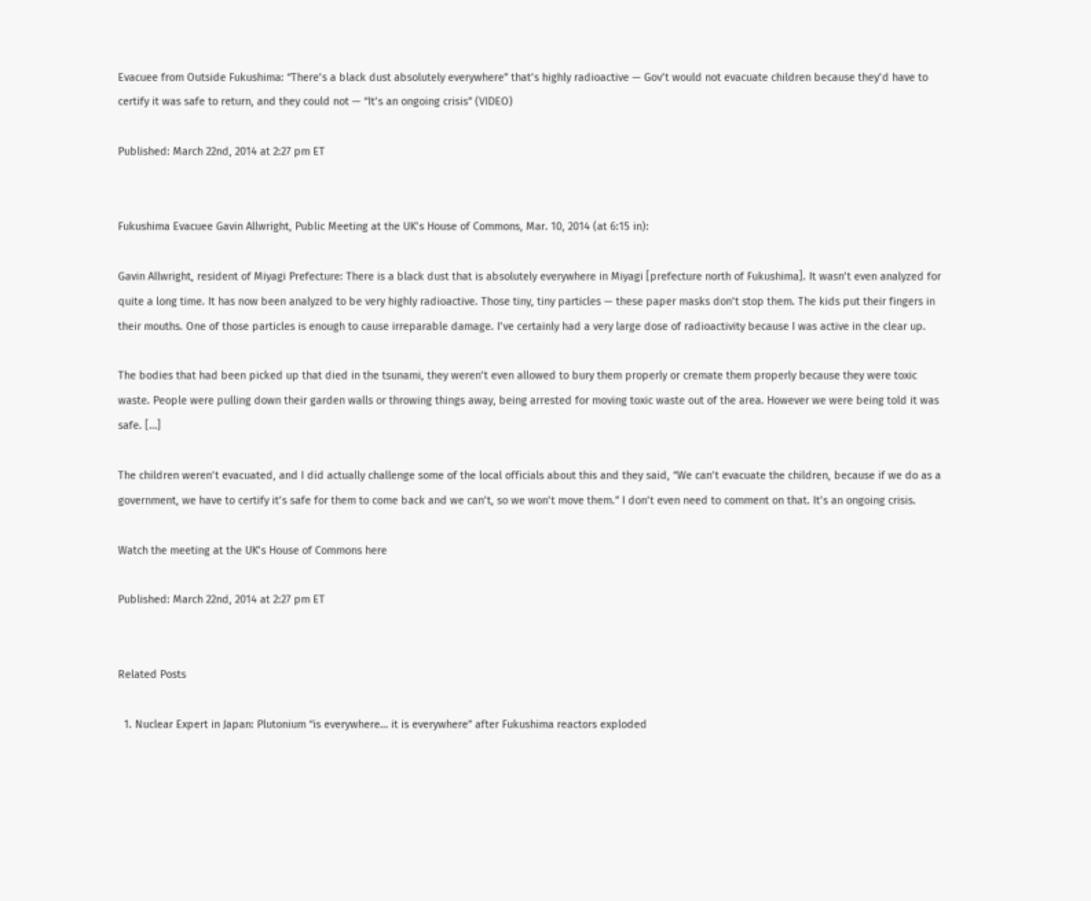Evacuee from Outside Fukushima: “There’s a black dust absolutely everywhere” that’s highly radioactive — Gov’t would not evacuate children because they’d have to certify it was safe to return, and they could not — “It’s an ongoing crisis” (VIDEO)

Published: March 22nd, 2014 at 2:27 pm ET


Fukushima Evacuee Gavin Allwright, Public Meeting at the UK’s House of Commons, Mar. 10, 2014 (at 6:15 in):

Gavin Allwright, resident of Miyagi Prefecture: There is a black dust that is absolutely everywhere in Miyagi [prefecture north of Fukushima]. It wasn’t even analyzed for quite a long time. It has now been analyzed to be very highly radioactive. Those tiny, tiny particles — these paper masks don’t stop them. The kids put their fingers in their mouths. One of those particles is enough to cause irreparable damage. I’ve certainly had a very large dose of radioactivity because I was active in the clear up.

The bodies that had been picked up that died in the tsunami, they weren’t even allowed to bury them properly or cremate them properly because they were toxic waste. People were pulling down their garden walls or throwing things away, being arrested for moving toxic waste out of the area. However we were being told it was safe. […]

The children weren’t evacuated, and I did actually challenge some of the local officials about this and they said, “We can’t evacuate the children, because if we do as a government, we have to certify it’s safe for them to come back and we can’t, so we won’t move them.” I don’t even need to comment on that. It’s an ongoing crisis.

Watch the meeting at the UK’s House of Commons here

Published: March 22nd, 2014 at 2:27 pm ET


Related Posts

  1. Nuclear Expert in Japan: Plutonium “is everywhere… it is everywhere” after Fukushima reactors exploded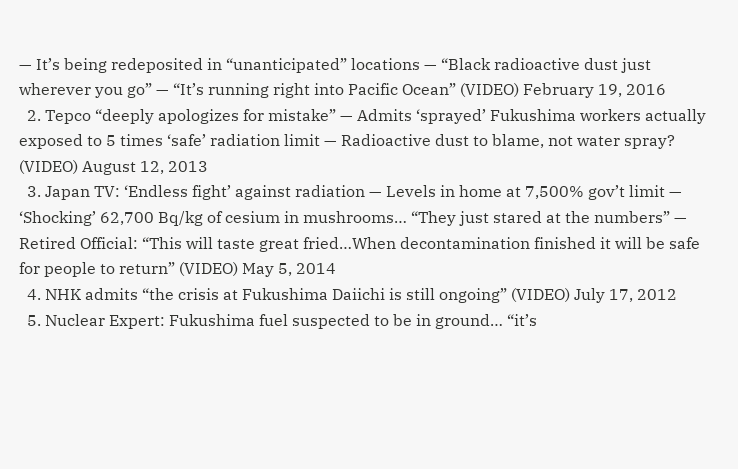— It’s being redeposited in “unanticipated” locations — “Black radioactive dust just wherever you go” — “It’s running right into Pacific Ocean” (VIDEO) February 19, 2016
  2. Tepco “deeply apologizes for mistake” — Admits ‘sprayed’ Fukushima workers actually exposed to 5 times ‘safe’ radiation limit — Radioactive dust to blame, not water spray? (VIDEO) August 12, 2013
  3. Japan TV: ‘Endless fight’ against radiation — Levels in home at 7,500% gov’t limit — ‘Shocking’ 62,700 Bq/kg of cesium in mushrooms… “They just stared at the numbers” — Retired Official: “This will taste great fried…When decontamination finished it will be safe for people to return” (VIDEO) May 5, 2014
  4. NHK admits “the crisis at Fukushima Daiichi is still ongoing” (VIDEO) July 17, 2012
  5. Nuclear Expert: Fukushima fuel suspected to be in ground… “it’s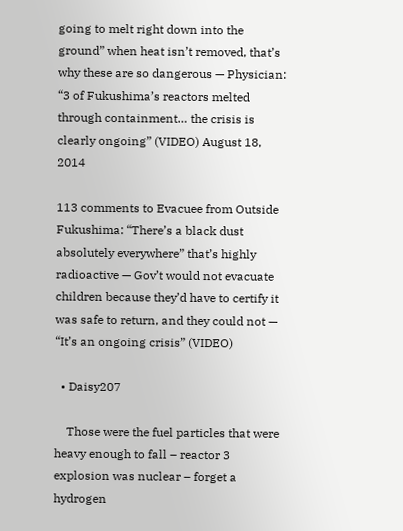going to melt right down into the ground” when heat isn’t removed, that’s why these are so dangerous — Physician: “3 of Fukushima’s reactors melted through containment… the crisis is clearly ongoing” (VIDEO) August 18, 2014

113 comments to Evacuee from Outside Fukushima: “There’s a black dust absolutely everywhere” that’s highly radioactive — Gov’t would not evacuate children because they’d have to certify it was safe to return, and they could not — “It’s an ongoing crisis” (VIDEO)

  • Daisy207

    Those were the fuel particles that were heavy enough to fall – reactor 3 explosion was nuclear – forget a hydrogen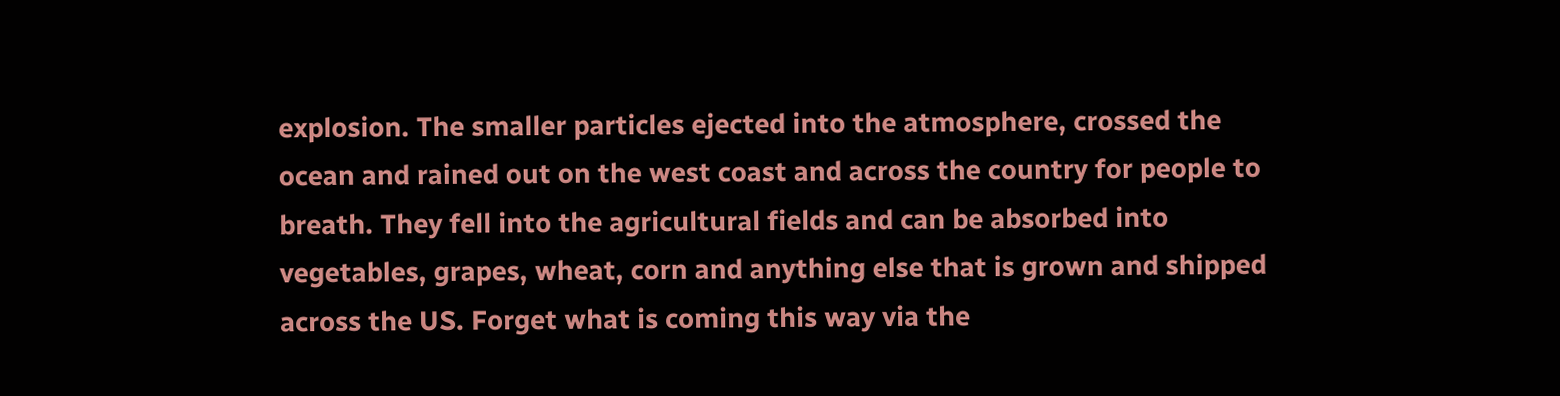explosion. The smaller particles ejected into the atmosphere, crossed the ocean and rained out on the west coast and across the country for people to breath. They fell into the agricultural fields and can be absorbed into vegetables, grapes, wheat, corn and anything else that is grown and shipped across the US. Forget what is coming this way via the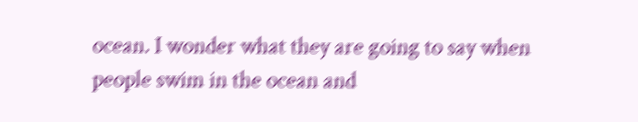ocean. I wonder what they are going to say when people swim in the ocean and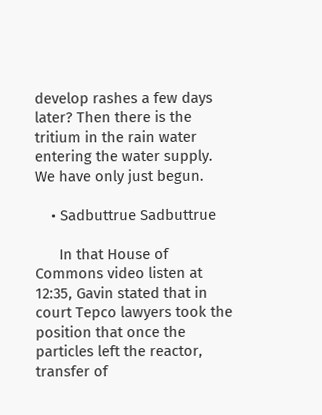develop rashes a few days later? Then there is the tritium in the rain water entering the water supply. We have only just begun.

    • Sadbuttrue Sadbuttrue

      In that House of Commons video listen at 12:35, Gavin stated that in court Tepco lawyers took the position that once the particles left the reactor, transfer of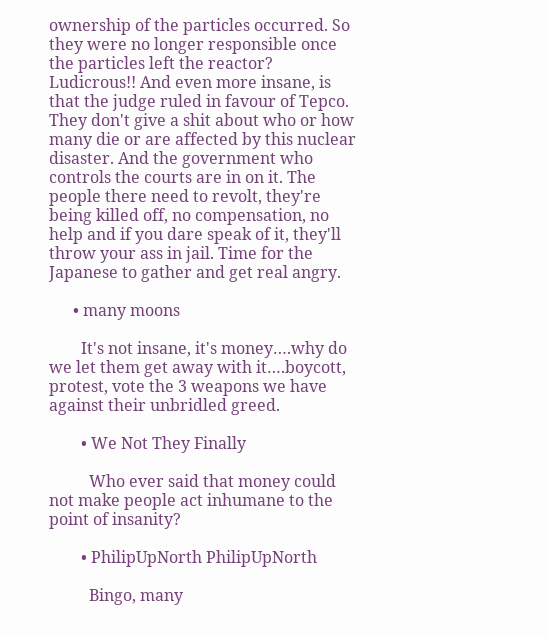ownership of the particles occurred. So they were no longer responsible once the particles left the reactor? Ludicrous!! And even more insane, is that the judge ruled in favour of Tepco. They don't give a shit about who or how many die or are affected by this nuclear disaster. And the government who controls the courts are in on it. The people there need to revolt, they're being killed off, no compensation, no help and if you dare speak of it, they'll throw your ass in jail. Time for the Japanese to gather and get real angry.

      • many moons

        It's not insane, it's money….why do we let them get away with it….boycott, protest, vote the 3 weapons we have against their unbridled greed.

        • We Not They Finally

          Who ever said that money could not make people act inhumane to the point of insanity?

        • PhilipUpNorth PhilipUpNorth

          Bingo, many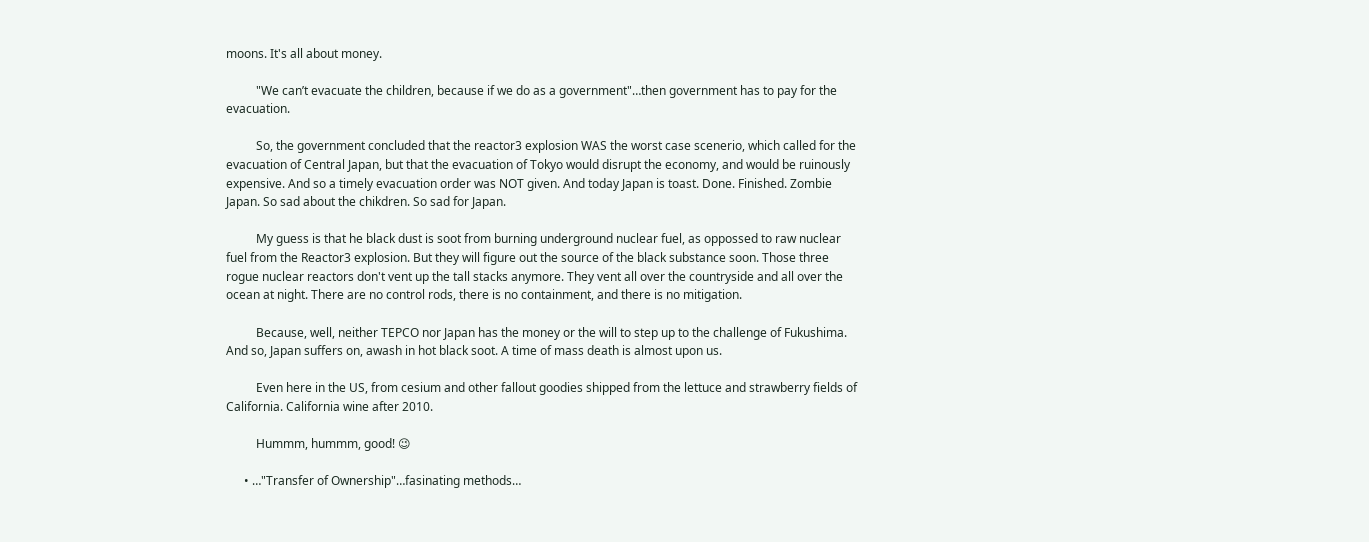moons. It's all about money.

          "We can’t evacuate the children, because if we do as a government"…then government has to pay for the evacuation.

          So, the government concluded that the reactor3 explosion WAS the worst case scenerio, which called for the evacuation of Central Japan, but that the evacuation of Tokyo would disrupt the economy, and would be ruinously expensive. And so a timely evacuation order was NOT given. And today Japan is toast. Done. Finished. Zombie Japan. So sad about the chikdren. So sad for Japan.

          My guess is that he black dust is soot from burning underground nuclear fuel, as oppossed to raw nuclear fuel from the Reactor3 explosion. But they will figure out the source of the black substance soon. Those three rogue nuclear reactors don't vent up the tall stacks anymore. They vent all over the countryside and all over the ocean at night. There are no control rods, there is no containment, and there is no mitigation.

          Because, well, neither TEPCO nor Japan has the money or the will to step up to the challenge of Fukushima. And so, Japan suffers on, awash in hot black soot. A time of mass death is almost upon us.

          Even here in the US, from cesium and other fallout goodies shipped from the lettuce and strawberry fields of California. California wine after 2010.

          Hummm, hummm, good! 😉

      • …"Transfer of Ownership"…fasinating methods…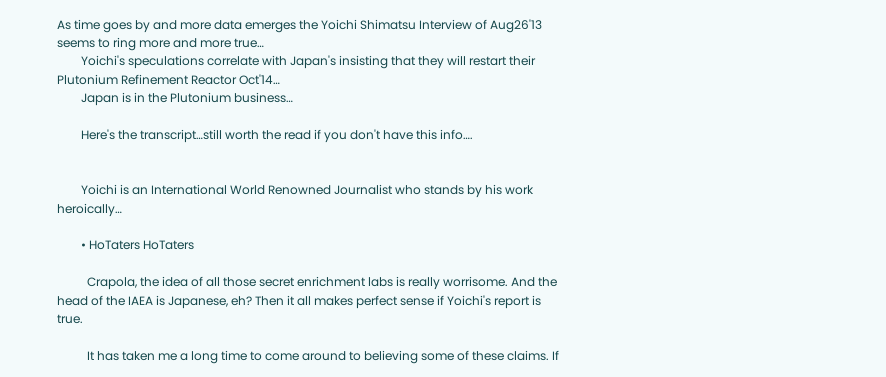As time goes by and more data emerges the Yoichi Shimatsu Interview of Aug26'13 seems to ring more and more true…
        Yoichi's speculations correlate with Japan's insisting that they will restart their Plutonium Refinement Reactor Oct'14…
        Japan is in the Plutonium business…

        Here's the transcript…still worth the read if you don't have this info….


        Yoichi is an International World Renowned Journalist who stands by his work heroically…

        • HoTaters HoTaters

          Crapola, the idea of all those secret enrichment labs is really worrisome. And the head of the IAEA is Japanese, eh? Then it all makes perfect sense if Yoichi's report is true.

          It has taken me a long time to come around to believing some of these claims. If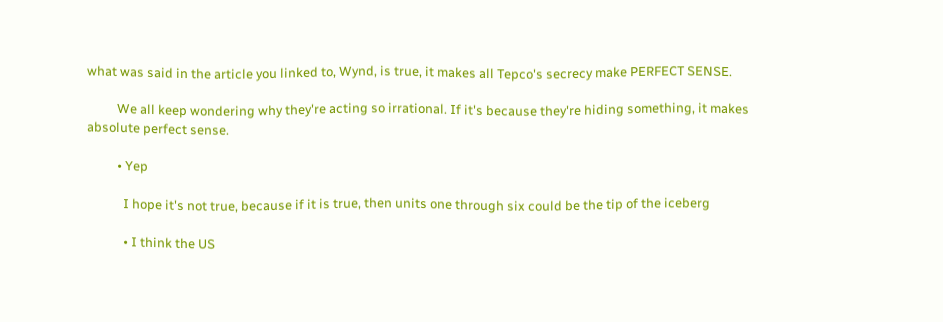what was said in the article you linked to, Wynd, is true, it makes all Tepco's secrecy make PERFECT SENSE.

          We all keep wondering why they're acting so irrational. If it's because they're hiding something, it makes absolute perfect sense.

          • Yep

            I hope it's not true, because if it is true, then units one through six could be the tip of the iceberg

            • I think the US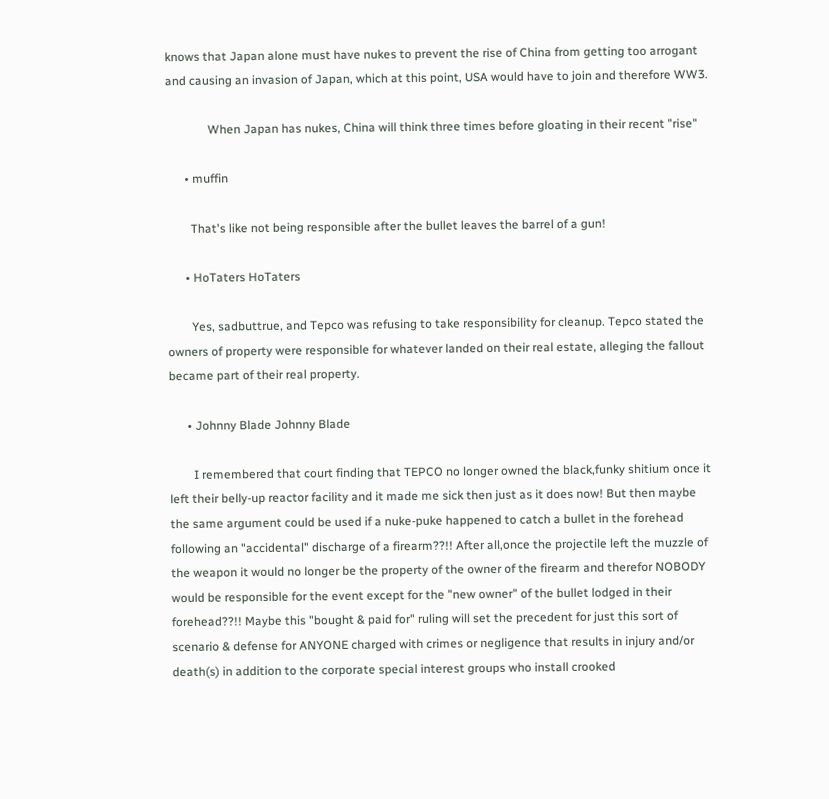knows that Japan alone must have nukes to prevent the rise of China from getting too arrogant and causing an invasion of Japan, which at this point, USA would have to join and therefore WW3.

              When Japan has nukes, China will think three times before gloating in their recent "rise"

      • muffin

        That's like not being responsible after the bullet leaves the barrel of a gun!

      • HoTaters HoTaters

        Yes, sadbuttrue, and Tepco was refusing to take responsibility for cleanup. Tepco stated the owners of property were responsible for whatever landed on their real estate, alleging the fallout became part of their real property.

      • Johnny Blade Johnny Blade

        I remembered that court finding that TEPCO no longer owned the black,funky shitium once it left their belly-up reactor facility and it made me sick then just as it does now! But then maybe the same argument could be used if a nuke-puke happened to catch a bullet in the forehead following an "accidental" discharge of a firearm??!! After all,once the projectile left the muzzle of the weapon it would no longer be the property of the owner of the firearm and therefor NOBODY would be responsible for the event except for the "new owner" of the bullet lodged in their forehead??!! Maybe this "bought & paid for" ruling will set the precedent for just this sort of scenario & defense for ANYONE charged with crimes or negligence that results in injury and/or death(s) in addition to the corporate special interest groups who install crooked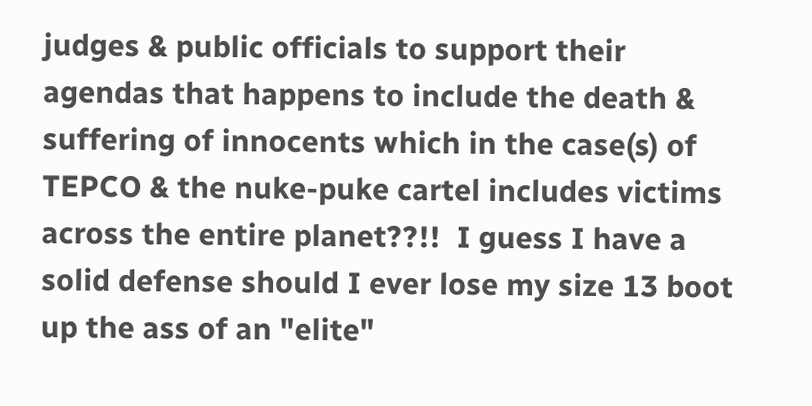judges & public officials to support their agendas that happens to include the death & suffering of innocents which in the case(s) of TEPCO & the nuke-puke cartel includes victims across the entire planet??!!  I guess I have a solid defense should I ever lose my size 13 boot up the ass of an "elite"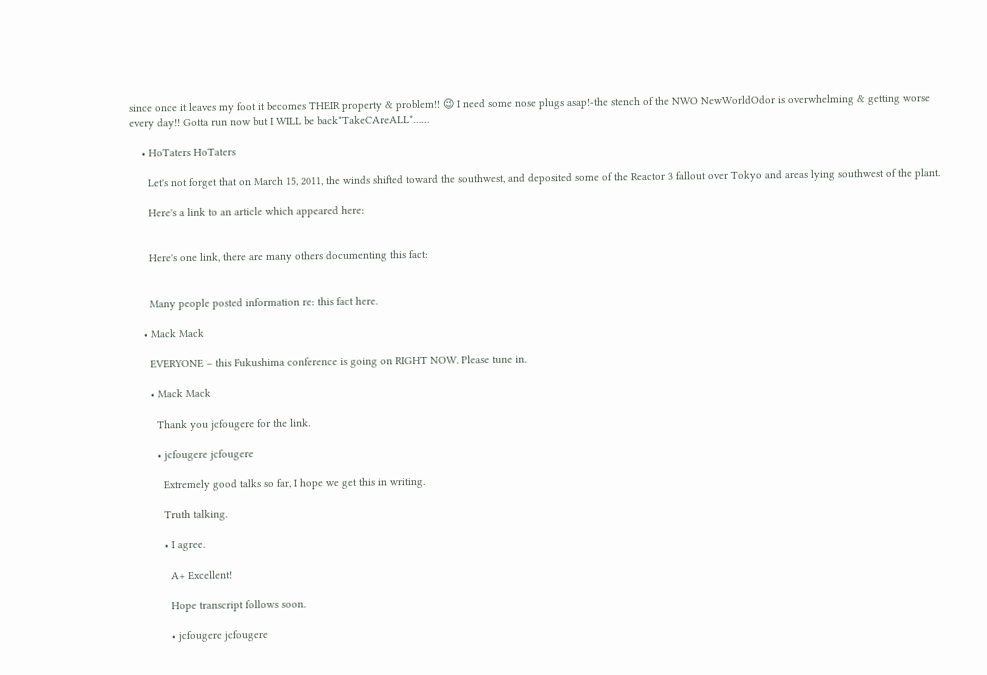since once it leaves my foot it becomes THEIR property & problem!! 😉 I need some nose plugs asap!-the stench of the NWO NewWorldOdor is overwhelming & getting worse every day!! Gotta run now but I WILL be back*TakeCAreALL*……

    • HoTaters HoTaters

      Let's not forget that on March 15, 2011, the winds shifted toward the southwest, and deposited some of the Reactor 3 fallout over Tokyo and areas lying southwest of the plant.

      Here's a link to an article which appeared here:


      Here's one link, there are many others documenting this fact:


      Many people posted information re: this fact here.

    • Mack Mack

      EVERYONE – this Fukushima conference is going on RIGHT NOW. Please tune in.

      • Mack Mack

        Thank you jcfougere for the link.

        • jcfougere jcfougere

          Extremely good talks so far, I hope we get this in writing.

          Truth talking.

          • I agree.

            A+ Excellent!

            Hope transcript follows soon.

            • jcfougere jcfougere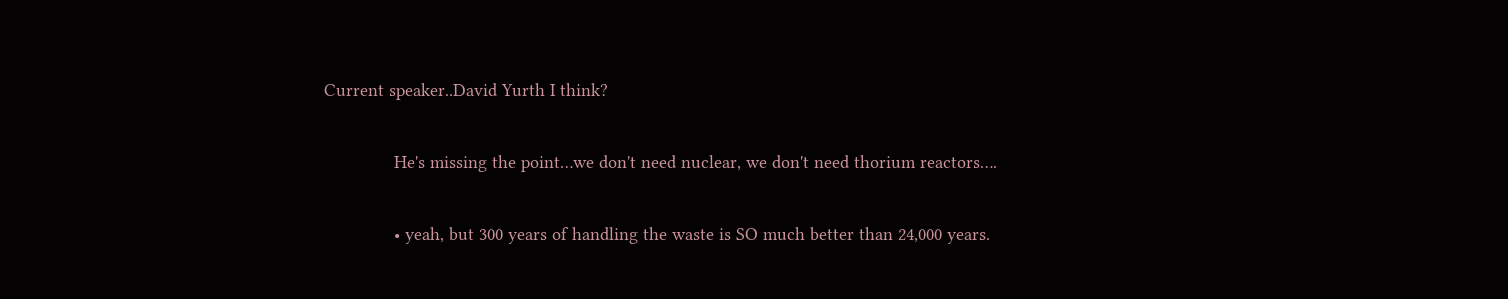Current speaker..David Yurth I think?

              He's missing the point…we don't need nuclear, we don't need thorium reactors….

              • yeah, but 300 years of handling the waste is SO much better than 24,000 years.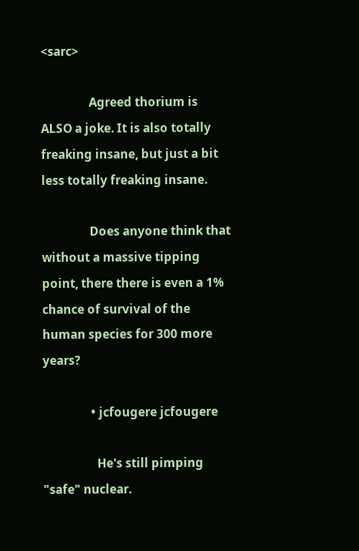<sarc>

                Agreed thorium is ALSO a joke. It is also totally freaking insane, but just a bit less totally freaking insane.

                Does anyone think that without a massive tipping point, there there is even a 1% chance of survival of the human species for 300 more years?

                • jcfougere jcfougere

                  He's still pimping "safe" nuclear.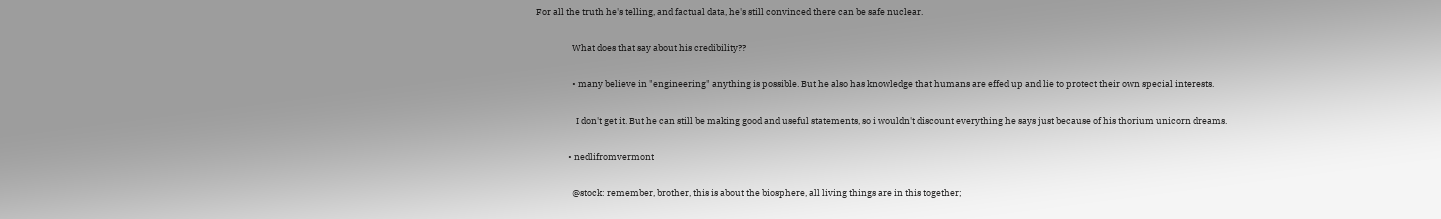For all the truth he's telling, and factual data, he's still convinced there can be safe nuclear.

                  What does that say about his credibility??

                  • many believe in "engineering" anything is possible. But he also has knowledge that humans are effed up and lie to protect their own special interests.

                    I don't get it. But he can still be making good and useful statements, so i wouldn't discount everything he says just because of his thorium unicorn dreams.

                • nedlifromvermont

                  @stock: remember, brother, this is about the biosphere, all living things are in this together;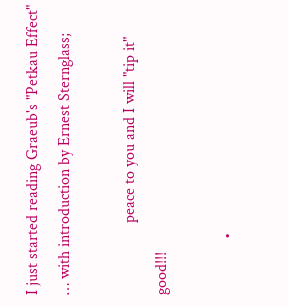I just started reading Graeub's "Petkau Effect" … with introduction by Ernest Sternglass;

                  peace to you and I will "tip it" good!!!

              •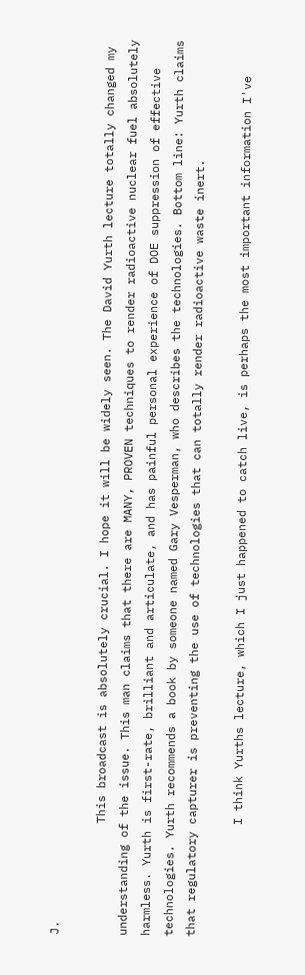J.

                This broadcast is absolutely crucial. I hope it will be widely seen. The David Yurth lecture totally changed my understanding of the issue. This man claims that there are MANY, PROVEN techniques to render radioactive nuclear fuel absolutely harmless. Yurth is first-rate, brilliant and articulate, and has painful personal experience of DOE suppression of effective technologies. Yurth recommends a book by someone named Gary Vesperman, who describes the technologies. Bottom line: Yurth claims that regulatory capturer is preventing the use of technologies that can totally render radioactive waste inert.

                I think Yurths lecture, which I just happened to catch live, is perhaps the most important information I've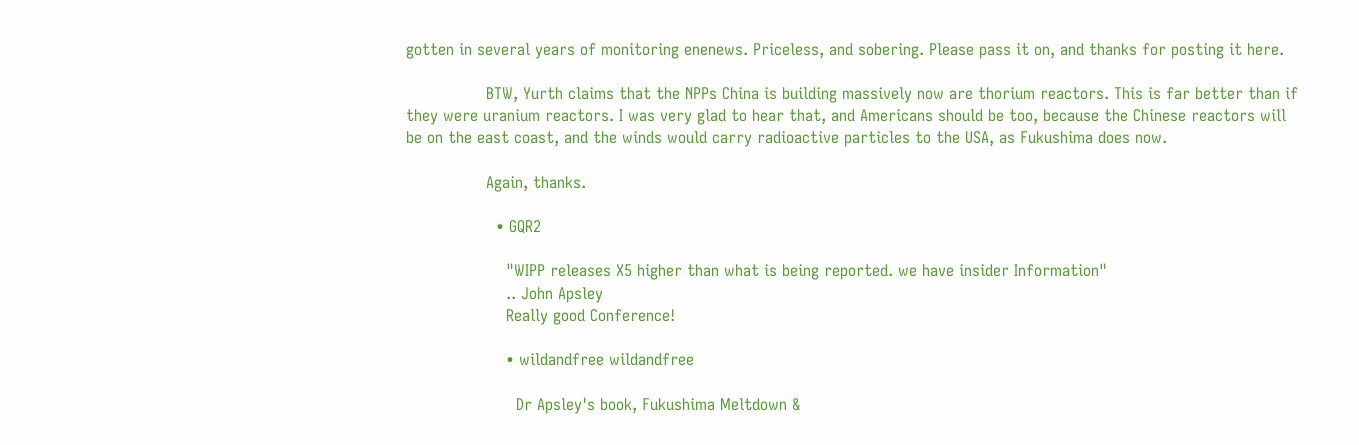gotten in several years of monitoring enenews. Priceless, and sobering. Please pass it on, and thanks for posting it here.

                BTW, Yurth claims that the NPPs China is building massively now are thorium reactors. This is far better than if they were uranium reactors. I was very glad to hear that, and Americans should be too, because the Chinese reactors will be on the east coast, and the winds would carry radioactive particles to the USA, as Fukushima does now.

                Again, thanks.

                  • GQR2

                    "WIPP releases X5 higher than what is being reported. we have insider Information"
                    .. John Apsley
                    Really good Conference!

                    • wildandfree wildandfree

                      Dr Apsley's book, Fukushima Meltdown &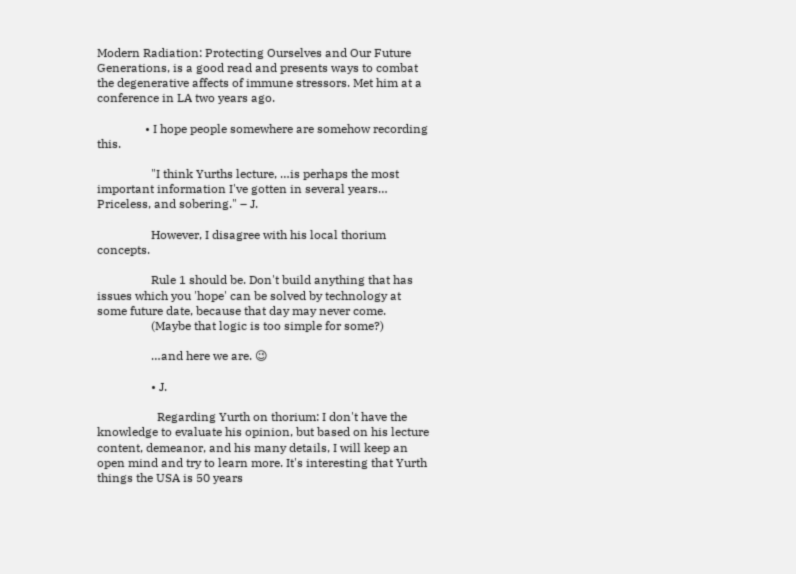Modern Radiation: Protecting Ourselves and Our Future Generations, is a good read and presents ways to combat the degenerative affects of immune stressors. Met him at a conference in LA two years ago.

                • I hope people somewhere are somehow recording this.

                  "I think Yurths lecture, …is perhaps the most important information I've gotten in several years… Priceless, and sobering." – J.

                  However, I disagree with his local thorium concepts.

                  Rule 1 should be. Don't build anything that has issues which you 'hope' can be solved by technology at some future date, because that day may never come.
                  (Maybe that logic is too simple for some?)

                  …and here we are. 😉

                  • J.

                    Regarding Yurth on thorium: I don't have the knowledge to evaluate his opinion, but based on his lecture content, demeanor, and his many details, I will keep an open mind and try to learn more. It's interesting that Yurth things the USA is 50 years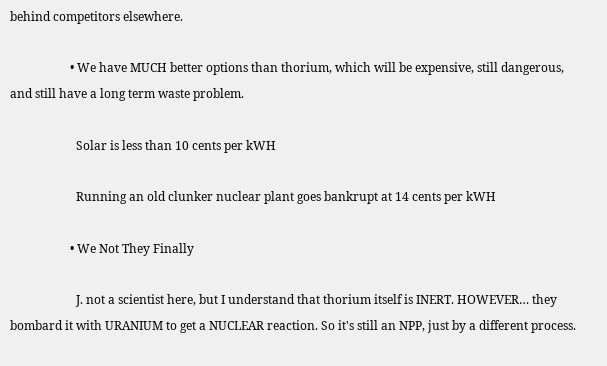behind competitors elsewhere.

                    • We have MUCH better options than thorium, which will be expensive, still dangerous, and still have a long term waste problem.

                      Solar is less than 10 cents per kWH

                      Running an old clunker nuclear plant goes bankrupt at 14 cents per kWH

                    • We Not They Finally

                      J. not a scientist here, but I understand that thorium itself is INERT. HOWEVER… they bombard it with URANIUM to get a NUCLEAR reaction. So it's still an NPP, just by a different process.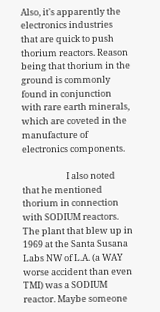Also, it's apparently the electronics industries that are quick to push thorium reactors. Reason being that thorium in the ground is commonly found in conjunction with rare earth minerals, which are coveted in the manufacture of electronics components.

                      I also noted that he mentioned thorium in connection with SODIUM reactors. The plant that blew up in 1969 at the Santa Susana Labs NW of L.A. (a WAY worse accident than even TMI) was a SODIUM reactor. Maybe someone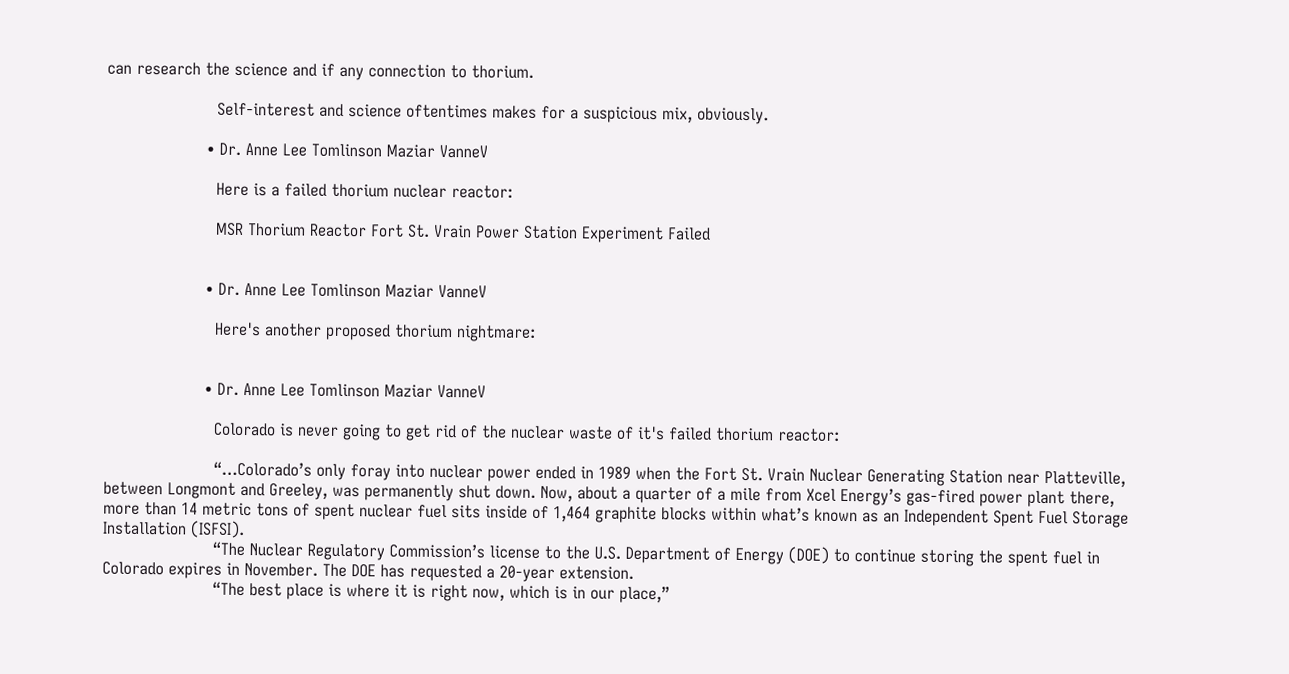can research the science and if any connection to thorium.

                      Self-interest and science oftentimes makes for a suspicious mix, obviously.

                    • Dr. Anne Lee Tomlinson Maziar VanneV

                      Here is a failed thorium nuclear reactor:

                      MSR Thorium Reactor Fort St. Vrain Power Station Experiment Failed


                    • Dr. Anne Lee Tomlinson Maziar VanneV

                      Here's another proposed thorium nightmare:


                    • Dr. Anne Lee Tomlinson Maziar VanneV

                      Colorado is never going to get rid of the nuclear waste of it's failed thorium reactor:

                      “…Colorado’s only foray into nuclear power ended in 1989 when the Fort St. Vrain Nuclear Generating Station near Platteville, between Longmont and Greeley, was permanently shut down. Now, about a quarter of a mile from Xcel Energy’s gas-fired power plant there, more than 14 metric tons of spent nuclear fuel sits inside of 1,464 graphite blocks within what’s known as an Independent Spent Fuel Storage Installation (ISFSI).
                      “The Nuclear Regulatory Commission’s license to the U.S. Department of Energy (DOE) to continue storing the spent fuel in Colorado expires in November. The DOE has requested a 20-year extension.
                      “The best place is where it is right now, which is in our place,”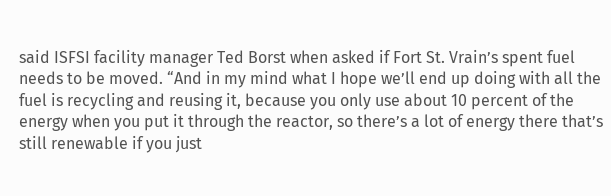said ISFSI facility manager Ted Borst when asked if Fort St. Vrain’s spent fuel needs to be moved. “And in my mind what I hope we’ll end up doing with all the fuel is recycling and reusing it, because you only use about 10 percent of the energy when you put it through the reactor, so there’s a lot of energy there that’s still renewable if you just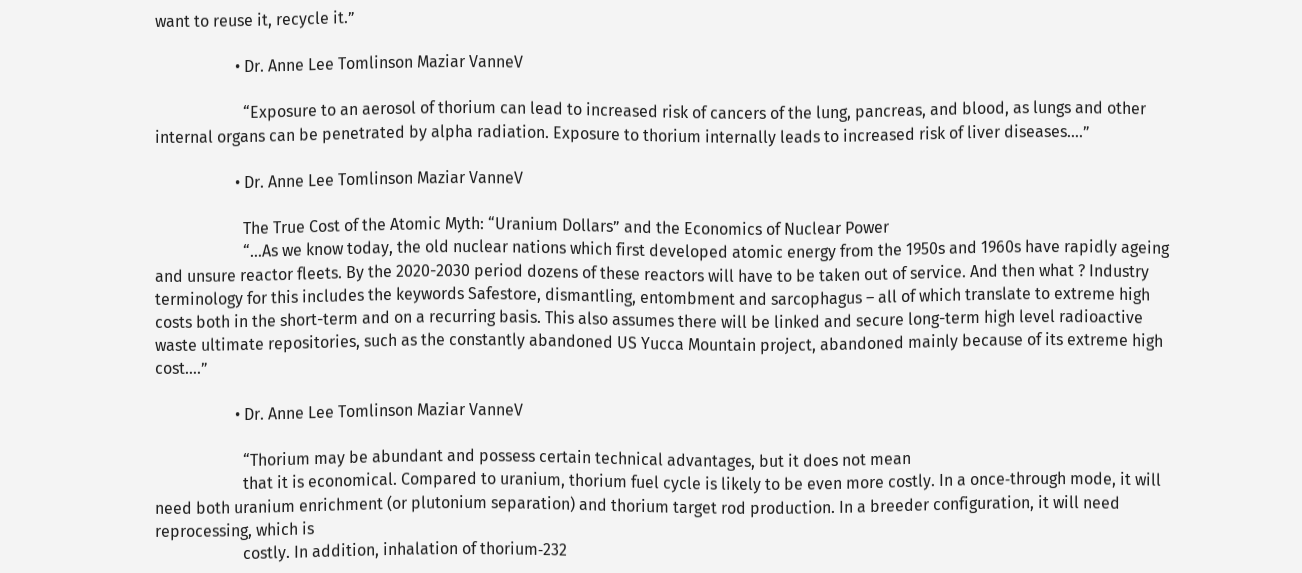want to reuse it, recycle it.”

                    • Dr. Anne Lee Tomlinson Maziar VanneV

                      “Exposure to an aerosol of thorium can lead to increased risk of cancers of the lung, pancreas, and blood, as lungs and other internal organs can be penetrated by alpha radiation. Exposure to thorium internally leads to increased risk of liver diseases….”

                    • Dr. Anne Lee Tomlinson Maziar VanneV

                      The True Cost of the Atomic Myth: “Uranium Dollars” and the Economics of Nuclear Power
                      “…As we know today, the old nuclear nations which first developed atomic energy from the 1950s and 1960s have rapidly ageing and unsure reactor fleets. By the 2020-2030 period dozens of these reactors will have to be taken out of service. And then what ? Industry terminology for this includes the keywords Safestore, dismantling, entombment and sarcophagus – all of which translate to extreme high costs both in the short-term and on a recurring basis. This also assumes there will be linked and secure long-term high level radioactive waste ultimate repositories, such as the constantly abandoned US Yucca Mountain project, abandoned mainly because of its extreme high cost….”

                    • Dr. Anne Lee Tomlinson Maziar VanneV

                      “Thorium may be abundant and possess certain technical advantages, but it does not mean
                      that it is economical. Compared to uranium, thorium fuel cycle is likely to be even more costly. In a once‐through mode, it will need both uranium enrichment (or plutonium separation) and thorium target rod production. In a breeder configuration, it will need reprocessing, which is
                      costly. In addition, inhalation of thorium‐232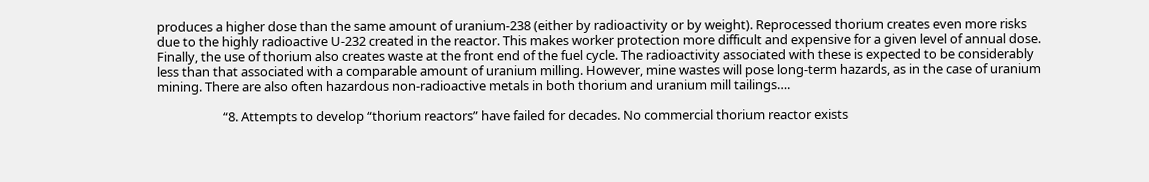produces a higher dose than the same amount of uranium‐238 (either by radioactivity or by weight). Reprocessed thorium creates even more risks due to the highly radioactive U‐232 created in the reactor. This makes worker protection more difficult and expensive for a given level of annual dose. Finally, the use of thorium also creates waste at the front end of the fuel cycle. The radioactivity associated with these is expected to be considerably less than that associated with a comparable amount of uranium milling. However, mine wastes will pose long‐term hazards, as in the case of uranium mining. There are also often hazardous non‐radioactive metals in both thorium and uranium mill tailings….

                      “8. Attempts to develop “thorium reactors” have failed for decades. No commercial thorium reactor exists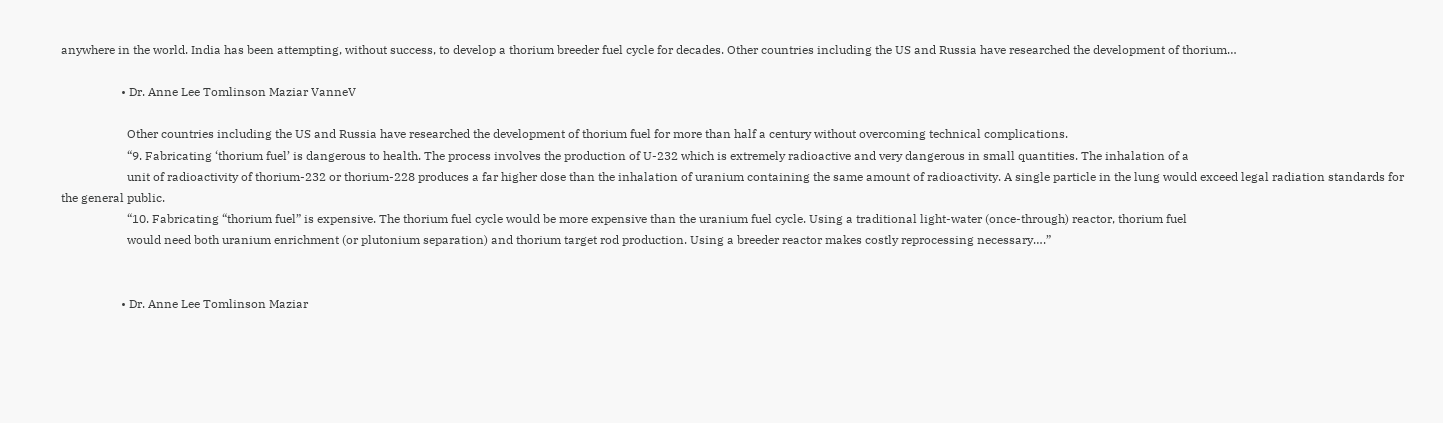anywhere in the world. India has been attempting, without success, to develop a thorium breeder fuel cycle for decades. Other countries including the US and Russia have researched the development of thorium…

                    • Dr. Anne Lee Tomlinson Maziar VanneV

                      Other countries including the US and Russia have researched the development of thorium fuel for more than half a century without overcoming technical complications.
                      “9. Fabricating ‘thorium fuel’ is dangerous to health. The process involves the production of U-232 which is extremely radioactive and very dangerous in small quantities. The inhalation of a
                      unit of radioactivity of thorium-232 or thorium-228 produces a far higher dose than the inhalation of uranium containing the same amount of radioactivity. A single particle in the lung would exceed legal radiation standards for the general public.
                      “10. Fabricating “thorium fuel” is expensive. The thorium fuel cycle would be more expensive than the uranium fuel cycle. Using a traditional light-water (once-through) reactor, thorium fuel
                      would need both uranium enrichment (or plutonium separation) and thorium target rod production. Using a breeder reactor makes costly reprocessing necessary….”


                    • Dr. Anne Lee Tomlinson Maziar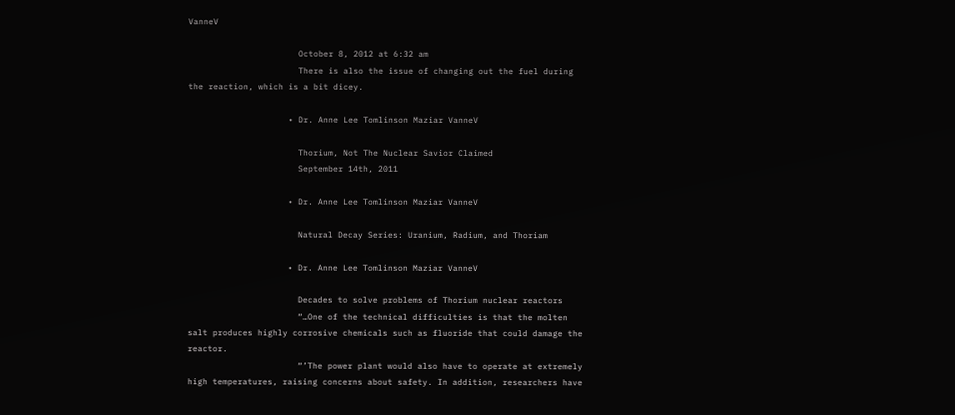VanneV

                      October 8, 2012 at 6:32 am
                      There is also the issue of changing out the fuel during the reaction, which is a bit dicey.

                    • Dr. Anne Lee Tomlinson Maziar VanneV

                      Thorium, Not The Nuclear Savior Claimed
                      September 14th, 2011

                    • Dr. Anne Lee Tomlinson Maziar VanneV

                      Natural Decay Series: Uranium, Radium, and Thoriam

                    • Dr. Anne Lee Tomlinson Maziar VanneV

                      Decades to solve problems of Thorium nuclear reactors
                      “…One of the technical difficulties is that the molten salt produces highly corrosive chemicals such as fluoride that could damage the reactor.
                      “’The power plant would also have to operate at extremely high temperatures, raising concerns about safety. In addition, researchers have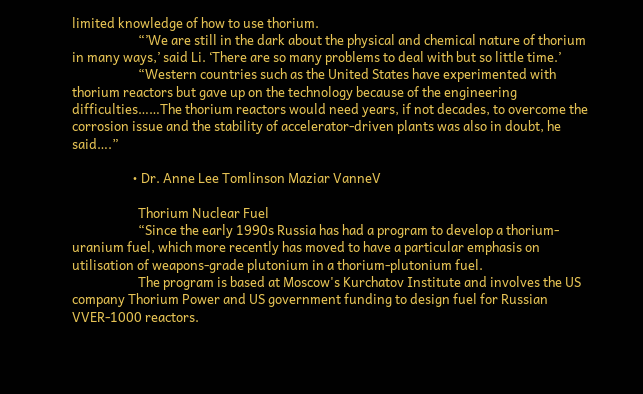limited knowledge of how to use thorium.
                      “’We are still in the dark about the physical and chemical nature of thorium in many ways,’ said Li. ‘There are so many problems to deal with but so little time.’
                      “Western countries such as the United States have experimented with thorium reactors but gave up on the technology because of the engineering difficulties……The thorium reactors would need years, if not decades, to overcome the corrosion issue and the stability of accelerator-driven plants was also in doubt, he said….”

                    • Dr. Anne Lee Tomlinson Maziar VanneV

                      Thorium Nuclear Fuel
                      “Since the early 1990s Russia has had a program to develop a thorium-uranium fuel, which more recently has moved to have a particular emphasis on utilisation of weapons-grade plutonium in a thorium-plutonium fuel.
                      The program is based at Moscow's Kurchatov Institute and involves the US company Thorium Power and US government funding to design fuel for Russian VVER-1000 reactors.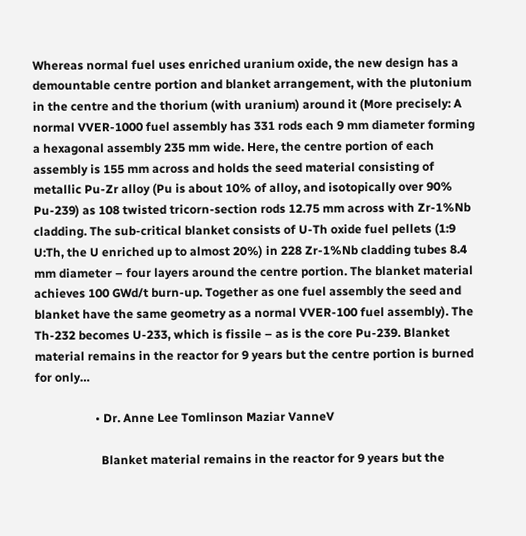Whereas normal fuel uses enriched uranium oxide, the new design has a demountable centre portion and blanket arrangement, with the plutonium in the centre and the thorium (with uranium) around it (More precisely: A normal VVER-1000 fuel assembly has 331 rods each 9 mm diameter forming a hexagonal assembly 235 mm wide. Here, the centre portion of each assembly is 155 mm across and holds the seed material consisting of metallic Pu-Zr alloy (Pu is about 10% of alloy, and isotopically over 90% Pu-239) as 108 twisted tricorn-section rods 12.75 mm across with Zr-1%Nb cladding. The sub-critical blanket consists of U-Th oxide fuel pellets (1:9 U:Th, the U enriched up to almost 20%) in 228 Zr-1%Nb cladding tubes 8.4 mm diameter – four layers around the centre portion. The blanket material achieves 100 GWd/t burn-up. Together as one fuel assembly the seed and blanket have the same geometry as a normal VVER-100 fuel assembly). The Th-232 becomes U-233, which is fissile – as is the core Pu-239. Blanket material remains in the reactor for 9 years but the centre portion is burned for only…

                    • Dr. Anne Lee Tomlinson Maziar VanneV

                      Blanket material remains in the reactor for 9 years but the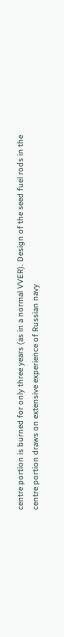centre portion is burned for only three years (as in a normal VVER). Design of the seed fuel rods in the centre portion draws on extensive experience of Russian navy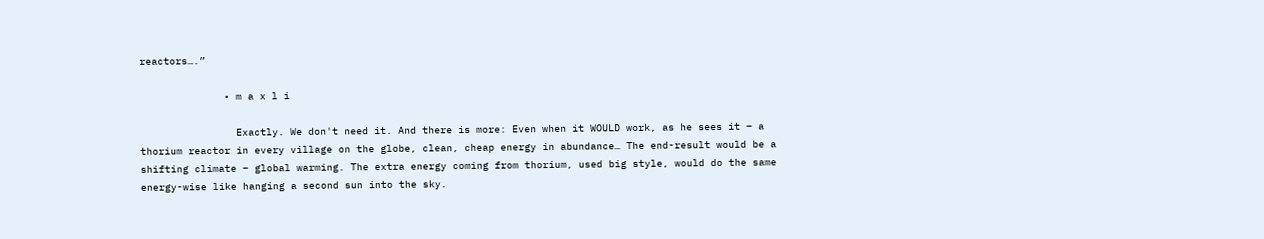reactors….”

              • m a x l i

                Exactly. We don't need it. And there is more: Even when it WOULD work, as he sees it – a thorium reactor in every village on the globe, clean, cheap energy in abundance… The end-result would be a shifting climate – global warming. The extra energy coming from thorium, used big style, would do the same energy-wise like hanging a second sun into the sky.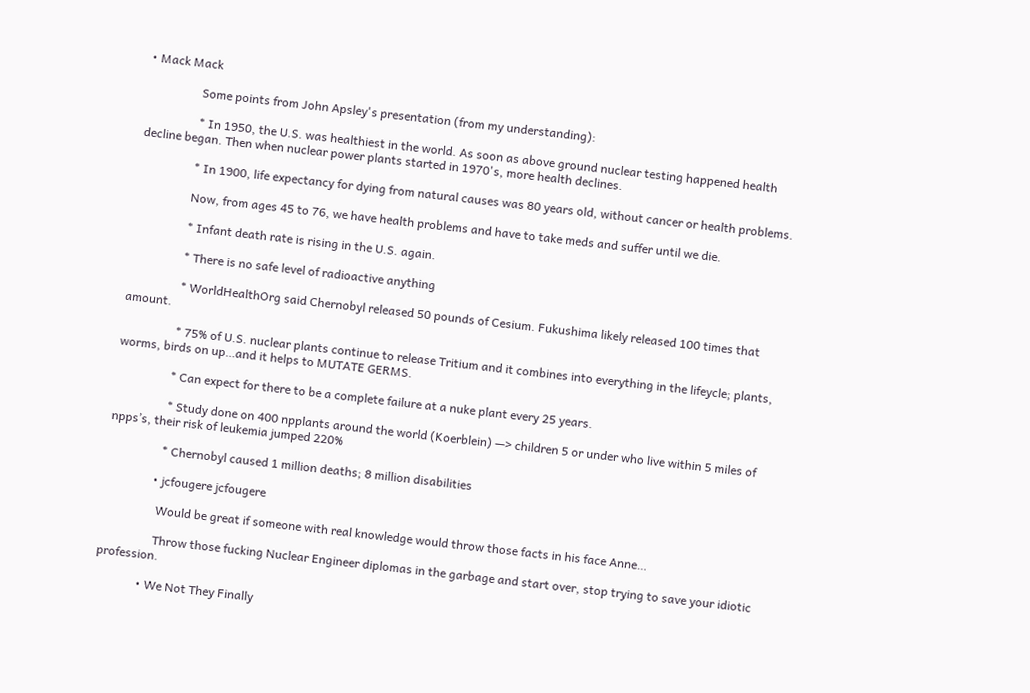• Mack Mack

                  Some points from John Apsley's presentation (from my understanding):

                  * In 1950, the U.S. was healthiest in the world. As soon as above ground nuclear testing happened health decline began. Then when nuclear power plants started in 1970's, more health declines.

                  * In 1900, life expectancy for dying from natural causes was 80 years old, without cancer or health problems.

                  Now, from ages 45 to 76, we have health problems and have to take meds and suffer until we die.

                  * Infant death rate is rising in the U.S. again.

                  * There is no safe level of radioactive anything

                  * WorldHealthOrg said Chernobyl released 50 pounds of Cesium. Fukushima likely released 100 times that amount.

                  * 75% of U.S. nuclear plants continue to release Tritium and it combines into everything in the lifeycle; plants, worms, birds on up…and it helps to MUTATE GERMS.

                  * Can expect for there to be a complete failure at a nuke plant every 25 years.

                  * Study done on 400 npplants around the world (Koerblein) —> children 5 or under who live within 5 miles of npps’s, their risk of leukemia jumped 220%

                  * Chernobyl caused 1 million deaths; 8 million disabilities

                • jcfougere jcfougere

                  Would be great if someone with real knowledge would throw those facts in his face Anne…

                  Throw those fucking Nuclear Engineer diplomas in the garbage and start over, stop trying to save your idiotic profession.

              • We Not They Finally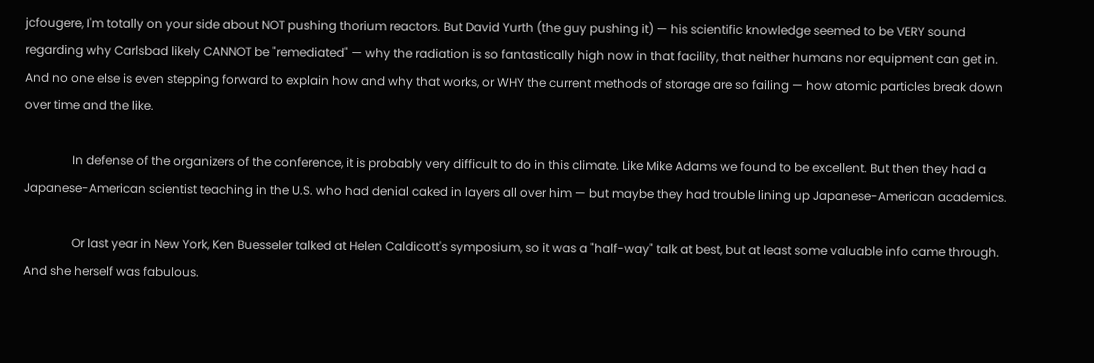jcfougere, I'm totally on your side about NOT pushing thorium reactors. But David Yurth (the guy pushing it) — his scientific knowledge seemed to be VERY sound regarding why Carlsbad likely CANNOT be "remediated" — why the radiation is so fantastically high now in that facility, that neither humans nor equipment can get in. And no one else is even stepping forward to explain how and why that works, or WHY the current methods of storage are so failing — how atomic particles break down over time and the like.

                In defense of the organizers of the conference, it is probably very difficult to do in this climate. Like Mike Adams we found to be excellent. But then they had a Japanese-American scientist teaching in the U.S. who had denial caked in layers all over him — but maybe they had trouble lining up Japanese-American academics.

                Or last year in New York, Ken Buesseler talked at Helen Caldicott's symposium, so it was a "half-way" talk at best, but at least some valuable info came through. And she herself was fabulous.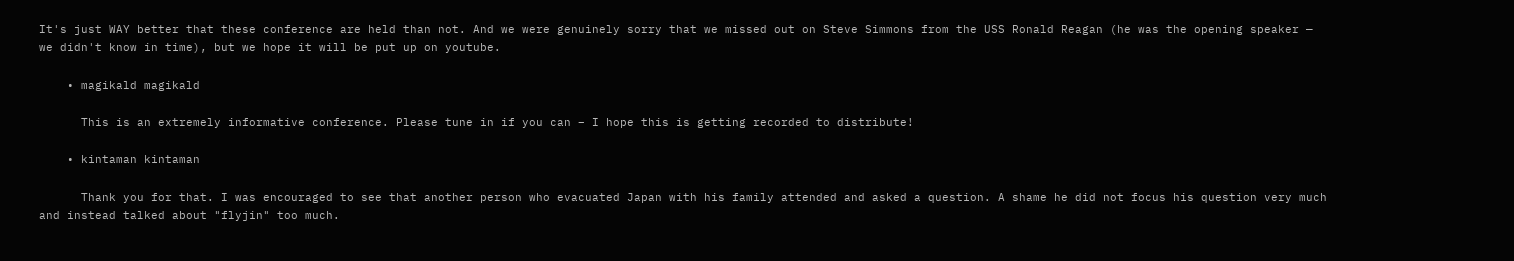It's just WAY better that these conference are held than not. And we were genuinely sorry that we missed out on Steve Simmons from the USS Ronald Reagan (he was the opening speaker — we didn't know in time), but we hope it will be put up on youtube.

    • magikald magikald

      This is an extremely informative conference. Please tune in if you can – I hope this is getting recorded to distribute!

    • kintaman kintaman

      Thank you for that. I was encouraged to see that another person who evacuated Japan with his family attended and asked a question. A shame he did not focus his question very much and instead talked about "flyjin" too much.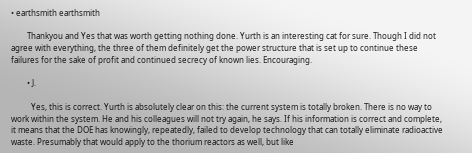• earthsmith earthsmith

        Thankyou and Yes that was worth getting nothing done. Yurth is an interesting cat for sure. Though I did not agree with everything, the three of them definitely get the power structure that is set up to continue these failures for the sake of profit and continued secrecy of known lies. Encouraging.

        • J.

          Yes, this is correct. Yurth is absolutely clear on this: the current system is totally broken. There is no way to work within the system. He and his colleagues will not try again, he says. If his information is correct and complete, it means that the DOE has knowingly, repeatedly, failed to develop technology that can totally eliminate radioactive waste. Presumably that would apply to the thorium reactors as well, but like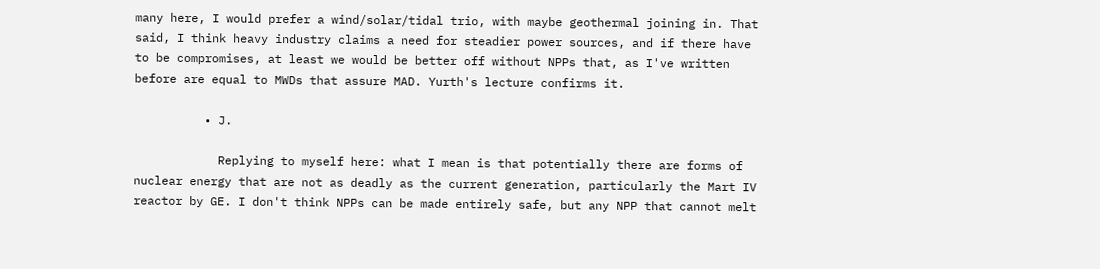many here, I would prefer a wind/solar/tidal trio, with maybe geothermal joining in. That said, I think heavy industry claims a need for steadier power sources, and if there have to be compromises, at least we would be better off without NPPs that, as I've written before are equal to MWDs that assure MAD. Yurth's lecture confirms it.

          • J.

            Replying to myself here: what I mean is that potentially there are forms of nuclear energy that are not as deadly as the current generation, particularly the Mart IV reactor by GE. I don't think NPPs can be made entirely safe, but any NPP that cannot melt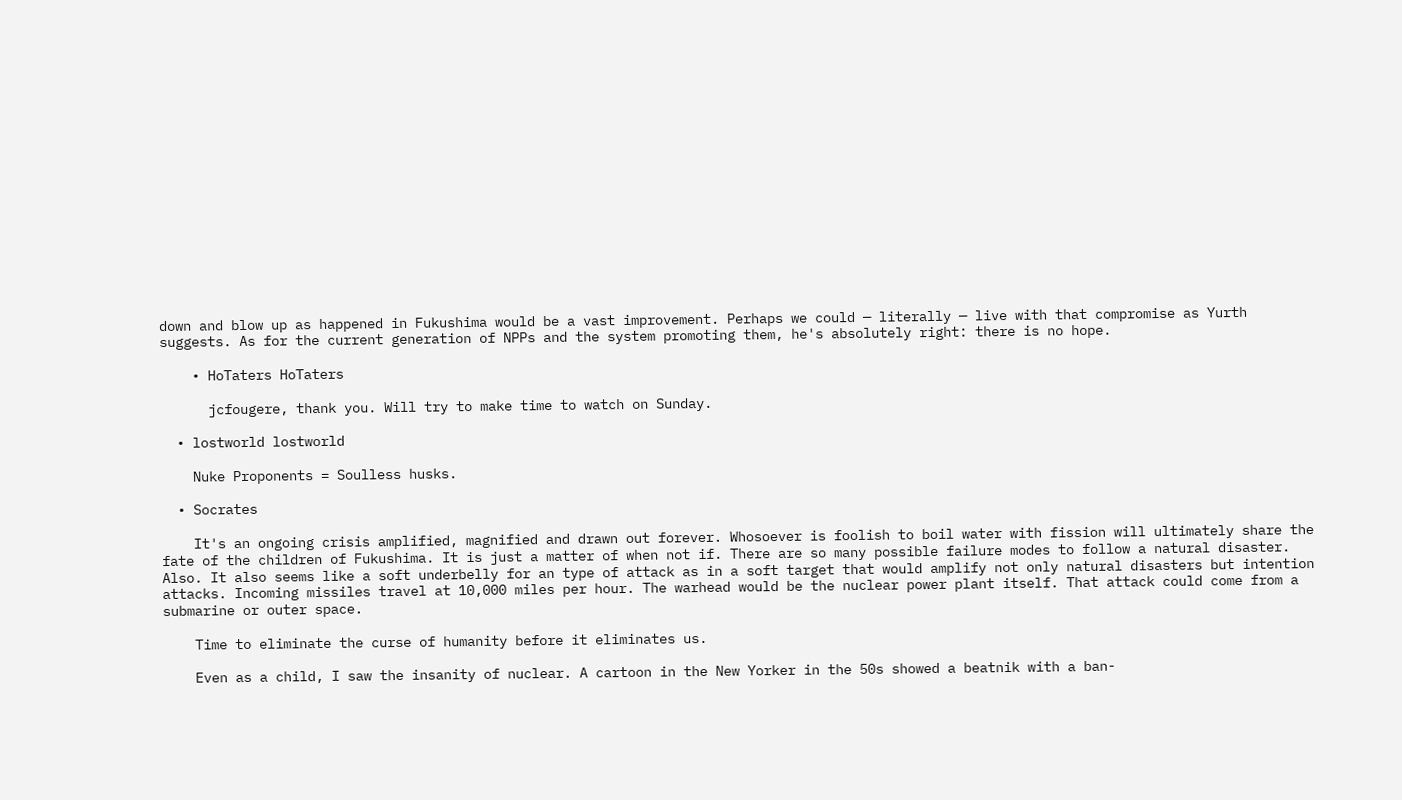down and blow up as happened in Fukushima would be a vast improvement. Perhaps we could — literally — live with that compromise as Yurth suggests. As for the current generation of NPPs and the system promoting them, he's absolutely right: there is no hope.

    • HoTaters HoTaters

      jcfougere, thank you. Will try to make time to watch on Sunday.

  • lostworld lostworld

    Nuke Proponents = Soulless husks.

  • Socrates

    It's an ongoing crisis amplified, magnified and drawn out forever. Whosoever is foolish to boil water with fission will ultimately share the fate of the children of Fukushima. It is just a matter of when not if. There are so many possible failure modes to follow a natural disaster. Also. It also seems like a soft underbelly for an type of attack as in a soft target that would amplify not only natural disasters but intention attacks. Incoming missiles travel at 10,000 miles per hour. The warhead would be the nuclear power plant itself. That attack could come from a submarine or outer space.

    Time to eliminate the curse of humanity before it eliminates us.

    Even as a child, I saw the insanity of nuclear. A cartoon in the New Yorker in the 50s showed a beatnik with a ban-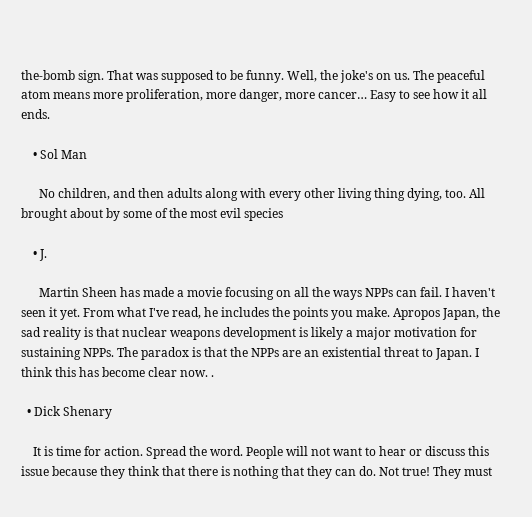the-bomb sign. That was supposed to be funny. Well, the joke's on us. The peaceful atom means more proliferation, more danger, more cancer… Easy to see how it all ends.

    • Sol Man

      No children, and then adults along with every other living thing dying, too. All brought about by some of the most evil species

    • J.

      Martin Sheen has made a movie focusing on all the ways NPPs can fail. I haven't seen it yet. From what I've read, he includes the points you make. Apropos Japan, the sad reality is that nuclear weapons development is likely a major motivation for sustaining NPPs. The paradox is that the NPPs are an existential threat to Japan. I think this has become clear now. .

  • Dick Shenary

    It is time for action. Spread the word. People will not want to hear or discuss this issue because they think that there is nothing that they can do. Not true! They must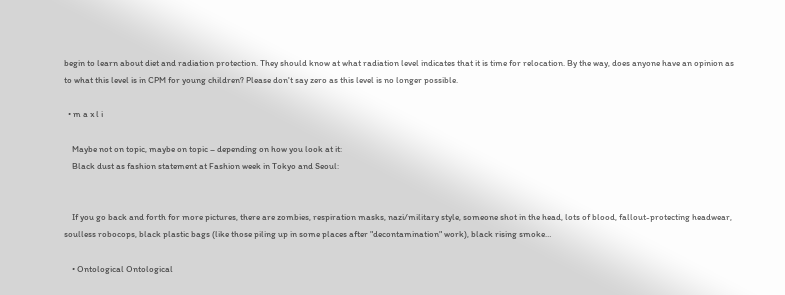begin to learn about diet and radiation protection. They should know at what radiation level indicates that it is time for relocation. By the way, does anyone have an opinion as to what this level is in CPM for young children? Please don't say zero as this level is no longer possible.

  • m a x l i

    Maybe not on topic, maybe on topic – depending on how you look at it:
    Black dust as fashion statement at Fashion week in Tokyo and Seoul:


    If you go back and forth for more pictures, there are zombies, respiration masks, nazi/military style, someone shot in the head, lots of blood, fallout-protecting headwear, soulless robocops, black plastic bags (like those piling up in some places after "decontamination" work), black rising smoke…

    • Ontological Ontological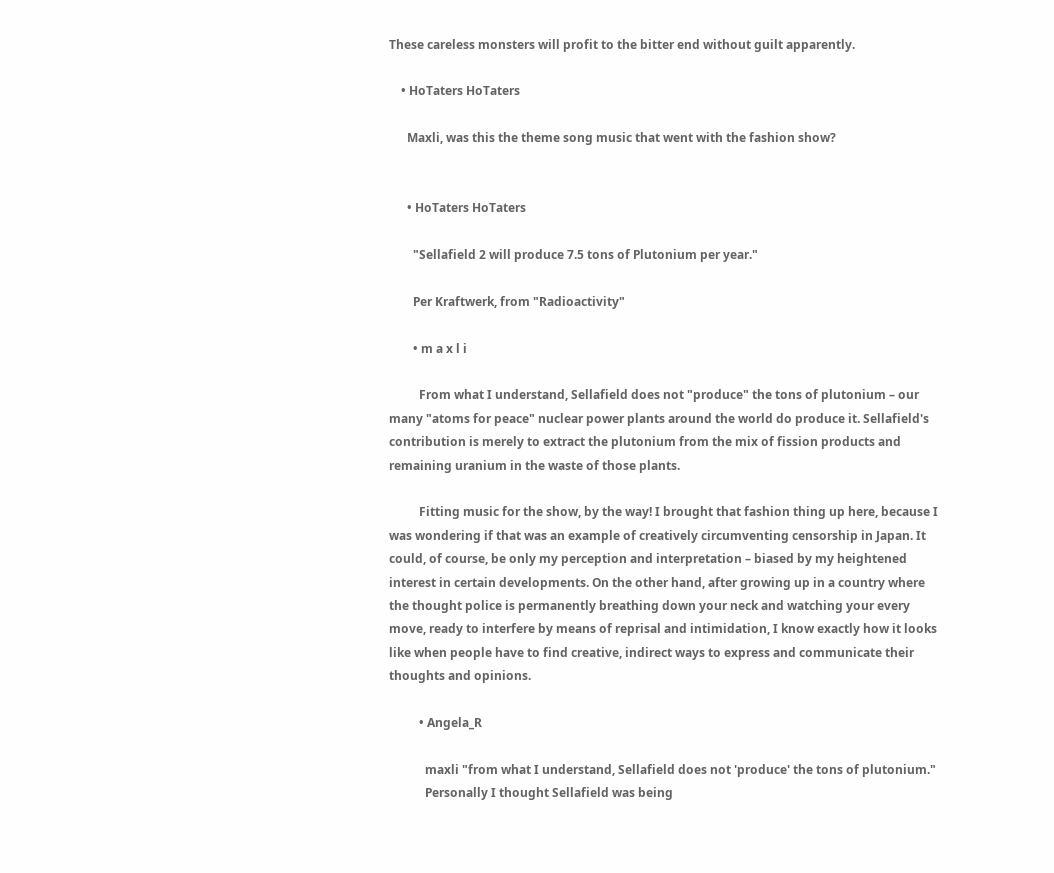These careless monsters will profit to the bitter end without guilt apparently.

    • HoTaters HoTaters

      Maxli, was this the theme song music that went with the fashion show?


      • HoTaters HoTaters

        "Sellafield 2 will produce 7.5 tons of Plutonium per year."

        Per Kraftwerk, from "Radioactivity"

        • m a x l i

          From what I understand, Sellafield does not "produce" the tons of plutonium – our many "atoms for peace" nuclear power plants around the world do produce it. Sellafield's contribution is merely to extract the plutonium from the mix of fission products and remaining uranium in the waste of those plants.

          Fitting music for the show, by the way! I brought that fashion thing up here, because I was wondering if that was an example of creatively circumventing censorship in Japan. It could, of course, be only my perception and interpretation – biased by my heightened interest in certain developments. On the other hand, after growing up in a country where the thought police is permanently breathing down your neck and watching your every move, ready to interfere by means of reprisal and intimidation, I know exactly how it looks like when people have to find creative, indirect ways to express and communicate their thoughts and opinions.

          • Angela_R

            maxli "from what I understand, Sellafield does not 'produce' the tons of plutonium."
            Personally I thought Sellafield was being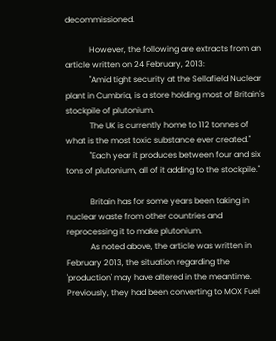decommissioned.

            However, the following are extracts from an article written on 24 February, 2013:
            "Amid tight security at the Sellafield Nuclear plant in Cumbria, is a store holding most of Britain's stockpile of plutonium.
            The UK is currently home to 112 tonnes of what is the most toxic substance ever created."
            "Each year it produces between four and six tons of plutonium, all of it adding to the stockpile."

            Britain has for some years been taking in nuclear waste from other countries and reprocessing it to make plutonium.
            As noted above, the article was written in February 2013, the situation regarding the 'production' may have altered in the meantime. Previously, they had been converting to MOX Fuel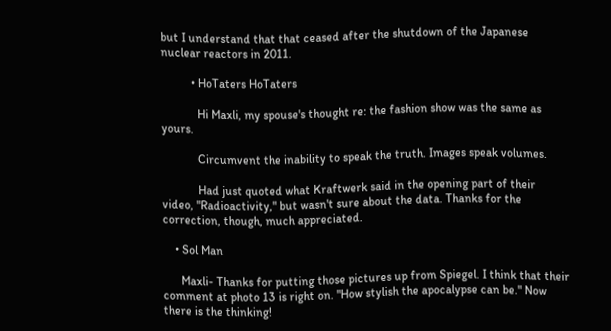but I understand that that ceased after the shutdown of the Japanese nuclear reactors in 2011.

          • HoTaters HoTaters

            Hi Maxli, my spouse's thought re: the fashion show was the same as yours.

            Circumvent the inability to speak the truth. Images speak volumes.

            Had just quoted what Kraftwerk said in the opening part of their video, "Radioactivity," but wasn't sure about the data. Thanks for the correction, though, much appreciated.

    • Sol Man

      Maxli- Thanks for putting those pictures up from Spiegel. I think that their comment at photo 13 is right on. "How stylish the apocalypse can be." Now there is the thinking!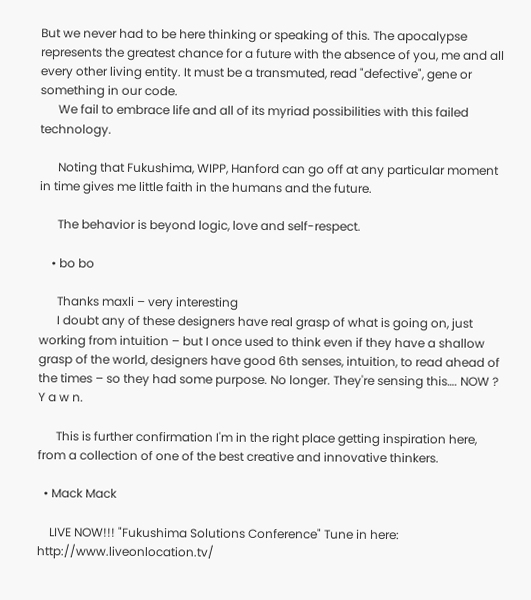But we never had to be here thinking or speaking of this. The apocalypse represents the greatest chance for a future with the absence of you, me and all every other living entity. It must be a transmuted, read "defective", gene or something in our code.
      We fail to embrace life and all of its myriad possibilities with this failed technology.

      Noting that Fukushima, WIPP, Hanford can go off at any particular moment in time gives me little faith in the humans and the future.

      The behavior is beyond logic, love and self-respect.

    • bo bo

      Thanks maxli – very interesting
      I doubt any of these designers have real grasp of what is going on, just working from intuition – but I once used to think even if they have a shallow grasp of the world, designers have good 6th senses, intuition, to read ahead of the times – so they had some purpose. No longer. They're sensing this…. NOW ? Y a w n.

      This is further confirmation I'm in the right place getting inspiration here, from a collection of one of the best creative and innovative thinkers.

  • Mack Mack

    LIVE NOW!!! "Fukushima Solutions Conference" Tune in here: http://www.liveonlocation.tv/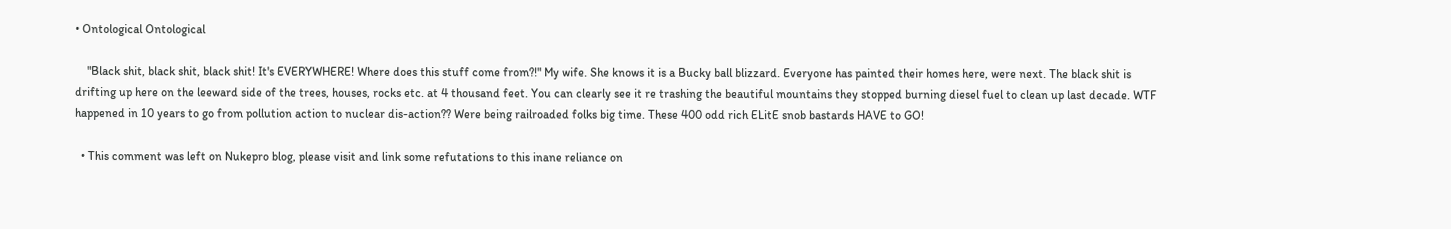• Ontological Ontological

    "Black shit, black shit, black shit! It's EVERYWHERE! Where does this stuff come from?!" My wife. She knows it is a Bucky ball blizzard. Everyone has painted their homes here, were next. The black shit is drifting up here on the leeward side of the trees, houses, rocks etc. at 4 thousand feet. You can clearly see it re trashing the beautiful mountains they stopped burning diesel fuel to clean up last decade. WTF happened in 10 years to go from pollution action to nuclear dis-action?? Were being railroaded folks big time. These 400 odd rich ELitE snob bastards HAVE to GO!

  • This comment was left on Nukepro blog, please visit and link some refutations to this inane reliance on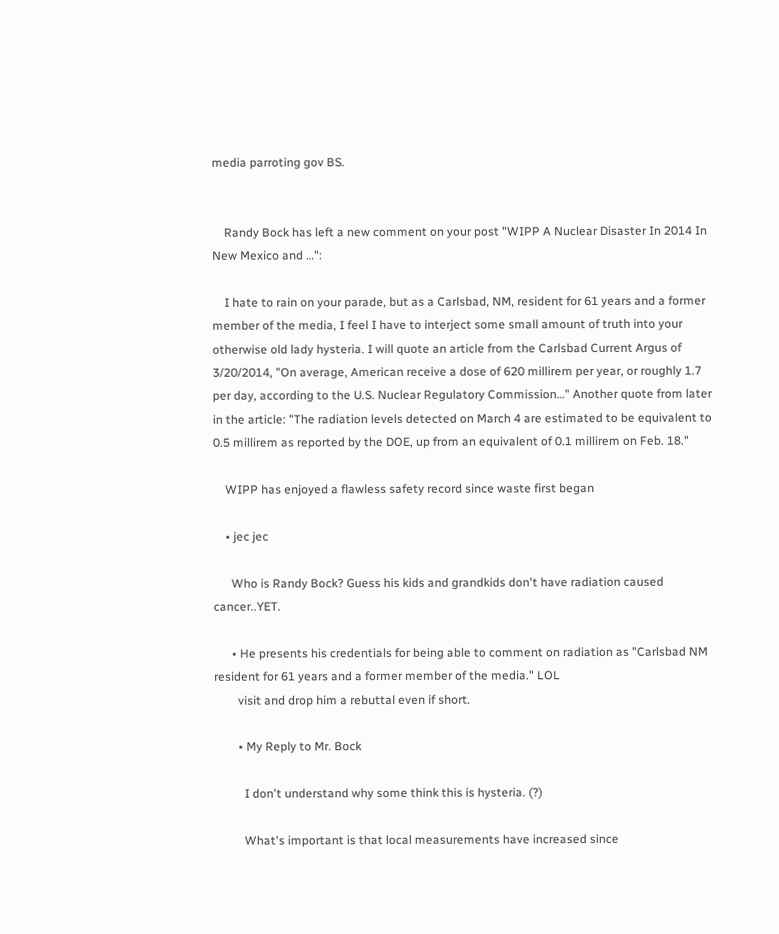media parroting gov BS.


    Randy Bock has left a new comment on your post "WIPP A Nuclear Disaster In 2014 In New Mexico and …":

    I hate to rain on your parade, but as a Carlsbad, NM, resident for 61 years and a former member of the media, I feel I have to interject some small amount of truth into your otherwise old lady hysteria. I will quote an article from the Carlsbad Current Argus of 3/20/2014, "On average, American receive a dose of 620 millirem per year, or roughly 1.7 per day, according to the U.S. Nuclear Regulatory Commission…" Another quote from later in the article: "The radiation levels detected on March 4 are estimated to be equivalent to 0.5 millirem as reported by the DOE, up from an equivalent of 0.1 millirem on Feb. 18."

    WIPP has enjoyed a flawless safety record since waste first began

    • jec jec

      Who is Randy Bock? Guess his kids and grandkids don't have radiation caused cancer..YET.

      • He presents his credentials for being able to comment on radiation as "Carlsbad NM resident for 61 years and a former member of the media." LOL
        visit and drop him a rebuttal even if short.

        • My Reply to Mr. Bock

          I don't understand why some think this is hysteria. (?)

          What's important is that local measurements have increased since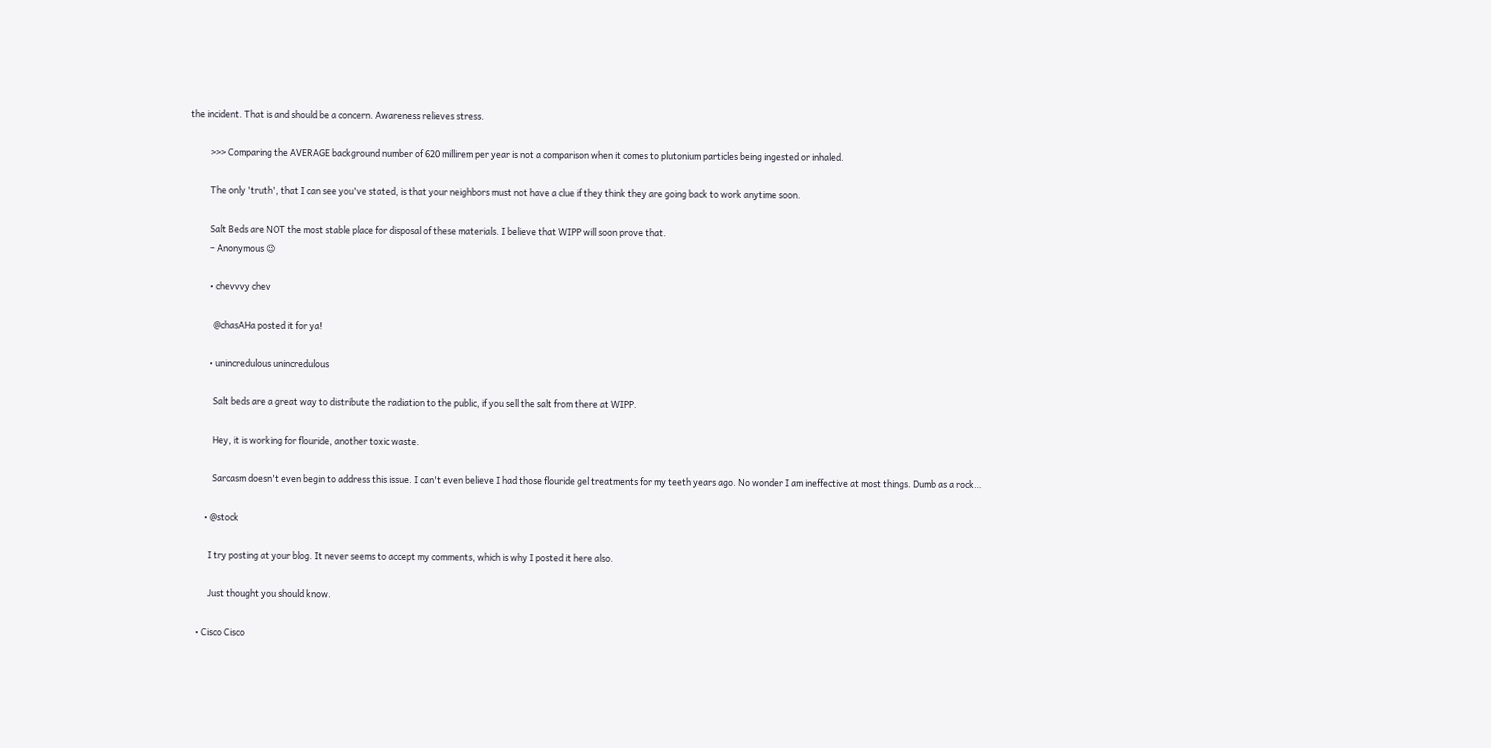the incident. That is and should be a concern. Awareness relieves stress.

          >>> Comparing the AVERAGE background number of 620 millirem per year is not a comparison when it comes to plutonium particles being ingested or inhaled.

          The only 'truth', that I can see you've stated, is that your neighbors must not have a clue if they think they are going back to work anytime soon.

          Salt Beds are NOT the most stable place for disposal of these materials. I believe that WIPP will soon prove that.
          – Anonymous 😉

          • chevvvy chev

            @chasAHa posted it for ya!

          • unincredulous unincredulous

            Salt beds are a great way to distribute the radiation to the public, if you sell the salt from there at WIPP.

            Hey, it is working for flouride, another toxic waste.

            Sarcasm doesn't even begin to address this issue. I can't even believe I had those flouride gel treatments for my teeth years ago. No wonder I am ineffective at most things. Dumb as a rock…

        • @stock

          I try posting at your blog. It never seems to accept my comments, which is why I posted it here also.

          Just thought you should know.

    • Cisco Cisco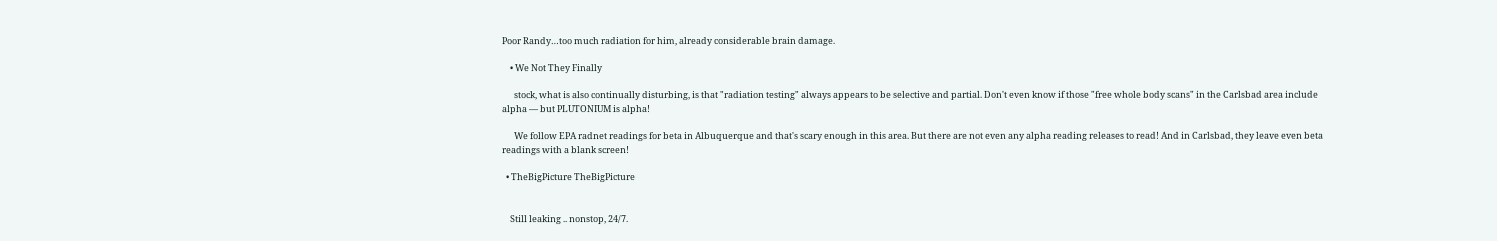Poor Randy…too much radiation for him, already considerable brain damage.

    • We Not They Finally

      stock, what is also continually disturbing, is that "radiation testing" always appears to be selective and partial. Don't even know if those "free whole body scans" in the Carlsbad area include alpha — but PLUTONIUM is alpha!

      We follow EPA radnet readings for beta in Albuquerque and that's scary enough in this area. But there are not even any alpha reading releases to read! And in Carlsbad, they leave even beta readings with a blank screen!

  • TheBigPicture TheBigPicture


    Still leaking .. nonstop, 24/7.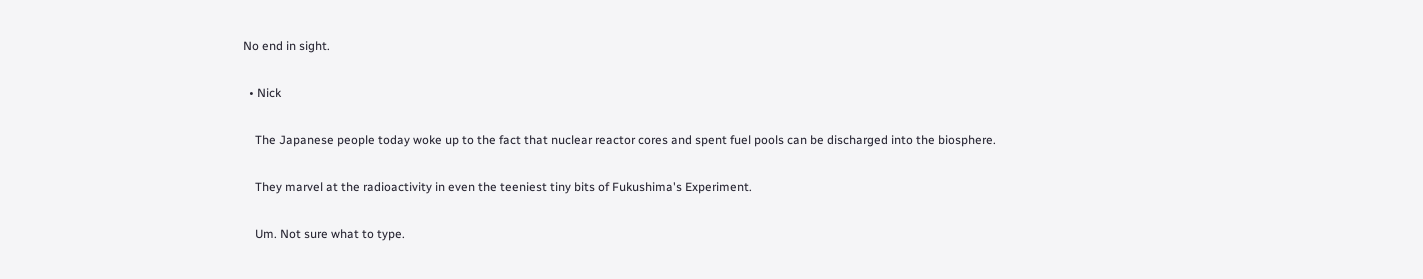No end in sight.

  • Nick

    The Japanese people today woke up to the fact that nuclear reactor cores and spent fuel pools can be discharged into the biosphere.

    They marvel at the radioactivity in even the teeniest tiny bits of Fukushima's Experiment.

    Um. Not sure what to type.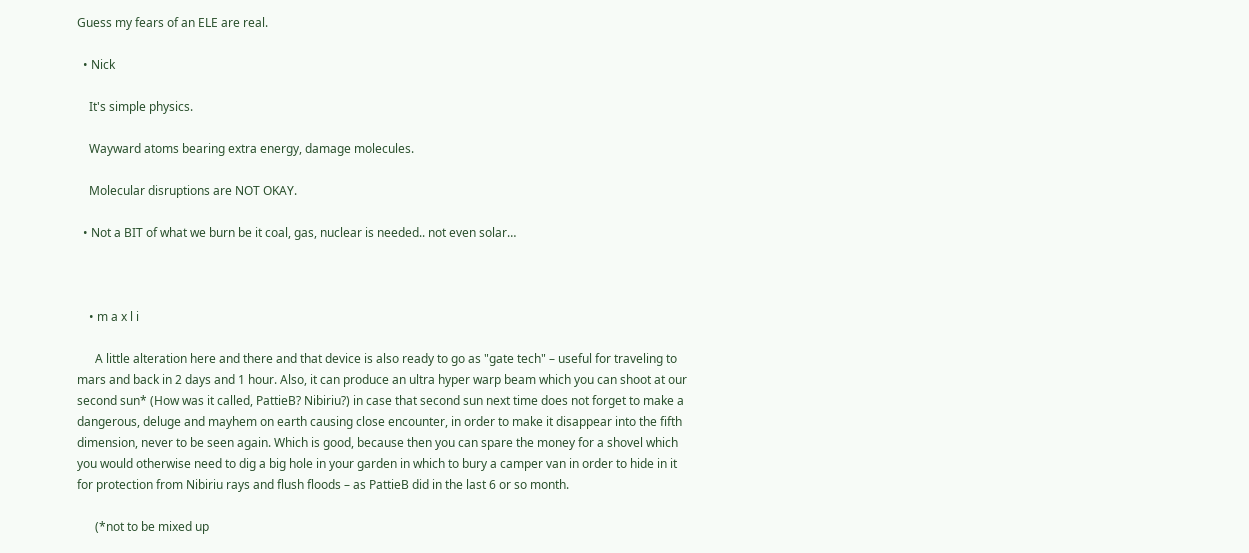Guess my fears of an ELE are real.

  • Nick

    It's simple physics.

    Wayward atoms bearing extra energy, damage molecules.

    Molecular disruptions are NOT OKAY.

  • Not a BIT of what we burn be it coal, gas, nuclear is needed.. not even solar…



    • m a x l i

      A little alteration here and there and that device is also ready to go as "gate tech" – useful for traveling to mars and back in 2 days and 1 hour. Also, it can produce an ultra hyper warp beam which you can shoot at our second sun* (How was it called, PattieB? Nibiriu?) in case that second sun next time does not forget to make a dangerous, deluge and mayhem on earth causing close encounter, in order to make it disappear into the fifth dimension, never to be seen again. Which is good, because then you can spare the money for a shovel which you would otherwise need to dig a big hole in your garden in which to bury a camper van in order to hide in it for protection from Nibiriu rays and flush floods – as PattieB did in the last 6 or so month.

      (*not to be mixed up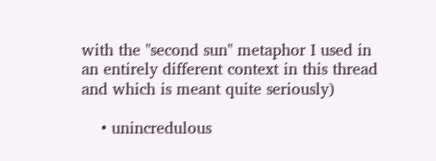with the "second sun" metaphor I used in an entirely different context in this thread and which is meant quite seriously)

    • unincredulous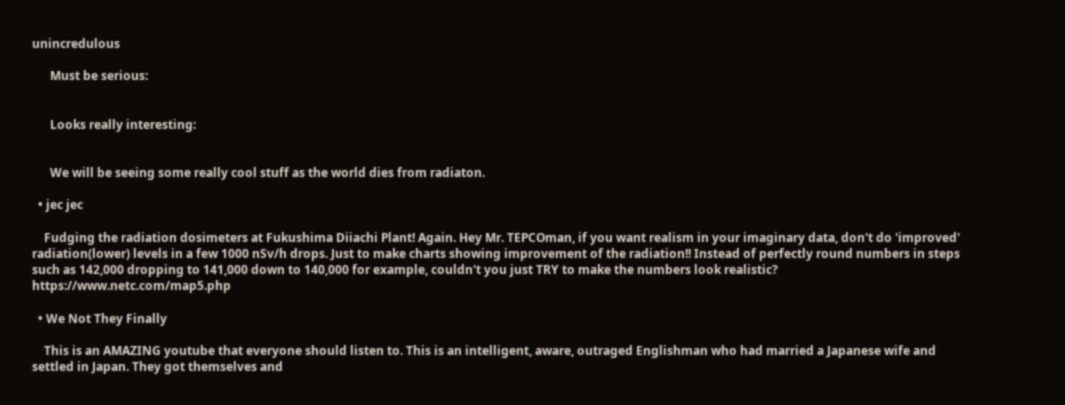unincredulous

      Must be serious:


      Looks really interesting:


      We will be seeing some really cool stuff as the world dies from radiaton.

  • jec jec

    Fudging the radiation dosimeters at Fukushima Diiachi Plant! Again. Hey Mr. TEPCOman, if you want realism in your imaginary data, don't do 'improved' radiation(lower) levels in a few 1000 nSv/h drops. Just to make charts showing improvement of the radiation!! Instead of perfectly round numbers in steps such as 142,000 dropping to 141,000 down to 140,000 for example, couldn't you just TRY to make the numbers look realistic? https://www.netc.com/map5.php

  • We Not They Finally

    This is an AMAZING youtube that everyone should listen to. This is an intelligent, aware, outraged Englishman who had married a Japanese wife and settled in Japan. They got themselves and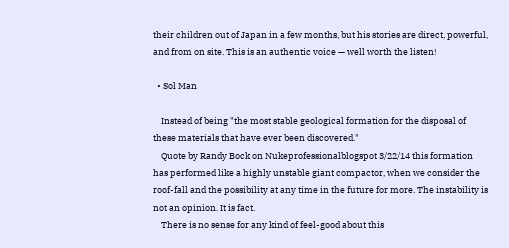their children out of Japan in a few months, but his stories are direct, powerful, and from on site. This is an authentic voice — well worth the listen!

  • Sol Man

    Instead of being "the most stable geological formation for the disposal of these materials that have ever been discovered."
    Quote by Randy Bock on Nukeprofessionalblogspot 3/22/14 this formation has performed like a highly unstable giant compactor, when we consider the roof-fall and the possibility at any time in the future for more. The instability is not an opinion. It is fact.
    There is no sense for any kind of feel-good about this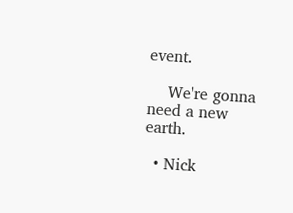event.

    We're gonna need a new earth.

  • Nick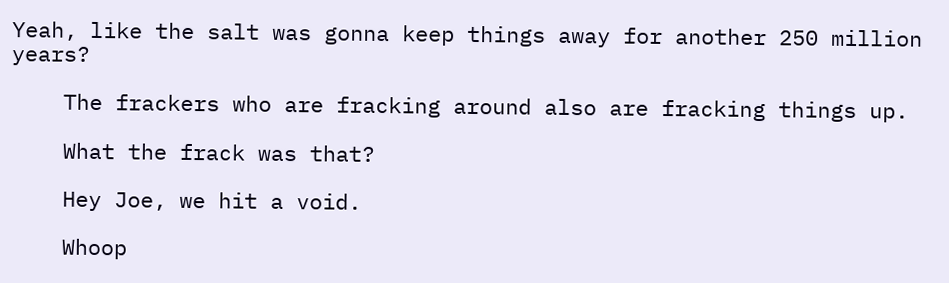Yeah, like the salt was gonna keep things away for another 250 million years?

    The frackers who are fracking around also are fracking things up.

    What the frack was that?

    Hey Joe, we hit a void.

    Whoop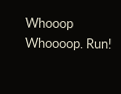Whooop Whoooop. Run!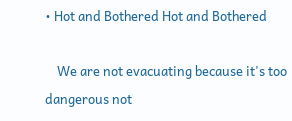• Hot and Bothered Hot and Bothered

    We are not evacuating because it's too dangerous not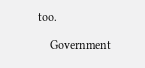too.

    Government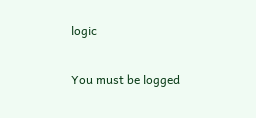logic

You must be logged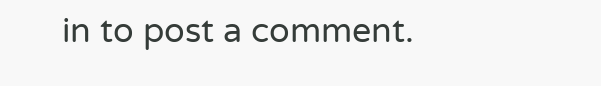in to post a comment.